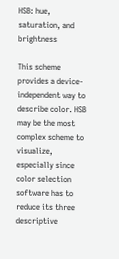HSB: hue, saturation, and brightness

This scheme provides a device-independent way to describe color. HSB may be the most complex scheme to visualize, especially since color selection software has to reduce its three descriptive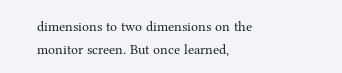dimensions to two dimensions on the monitor screen. But once learned,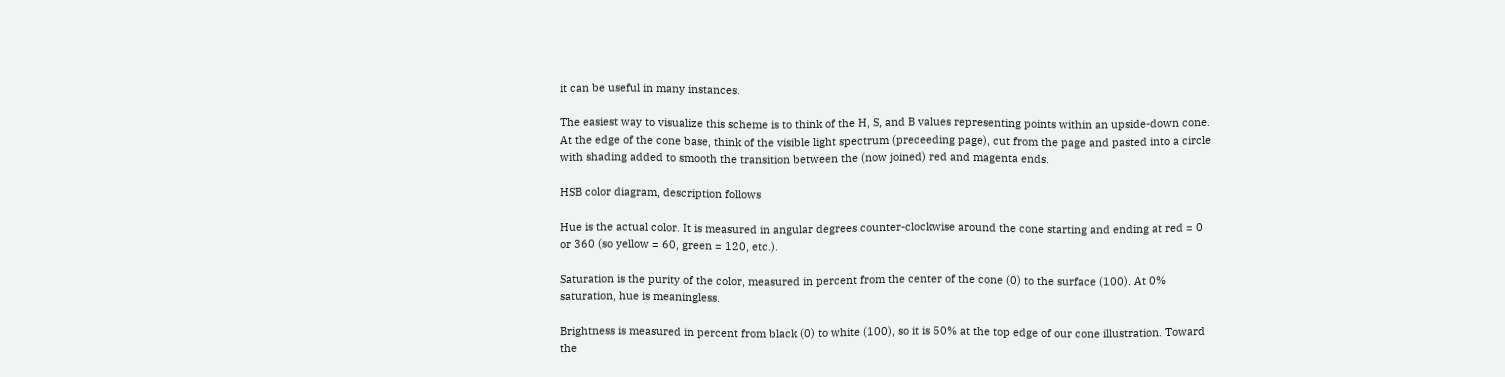it can be useful in many instances.

The easiest way to visualize this scheme is to think of the H, S, and B values representing points within an upside-down cone. At the edge of the cone base, think of the visible light spectrum (preceeding page), cut from the page and pasted into a circle with shading added to smooth the transition between the (now joined) red and magenta ends.

HSB color diagram, description follows

Hue is the actual color. It is measured in angular degrees counter-clockwise around the cone starting and ending at red = 0 or 360 (so yellow = 60, green = 120, etc.).

Saturation is the purity of the color, measured in percent from the center of the cone (0) to the surface (100). At 0% saturation, hue is meaningless.

Brightness is measured in percent from black (0) to white (100), so it is 50% at the top edge of our cone illustration. Toward the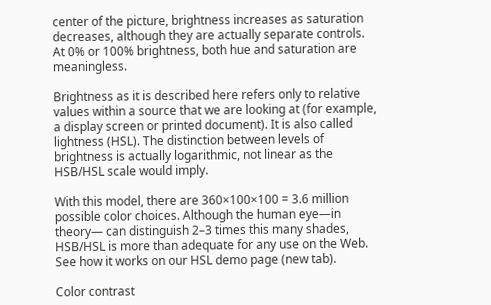center of the picture, brightness increases as saturation decreases, although they are actually separate controls. At 0% or 100% brightness, both hue and saturation are meaningless.

Brightness as it is described here refers only to relative values within a source that we are looking at (for example, a display screen or printed document). It is also called lightness (HSL). The distinction between levels of brightness is actually logarithmic, not linear as the HSB/HSL scale would imply.

With this model, there are 360×100×100 = 3.6 million possible color choices. Although the human eye—in theory— can distinguish 2–3 times this many shades, HSB/HSL is more than adequate for any use on the Web. See how it works on our HSL demo page (new tab).

Color contrast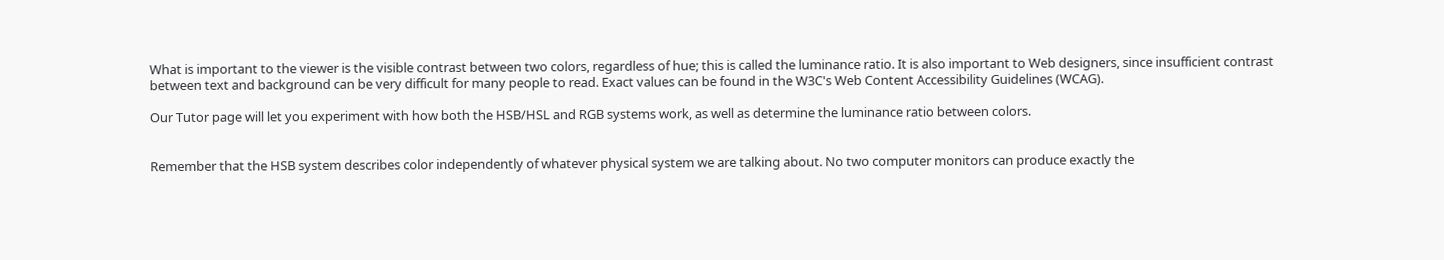What is important to the viewer is the visible contrast between two colors, regardless of hue; this is called the luminance ratio. It is also important to Web designers, since insufficient contrast between text and background can be very difficult for many people to read. Exact values can be found in the W3C's Web Content Accessibility Guidelines (WCAG).

Our Tutor page will let you experiment with how both the HSB/HSL and RGB systems work, as well as determine the luminance ratio between colors.


Remember that the HSB system describes color independently of whatever physical system we are talking about. No two computer monitors can produce exactly the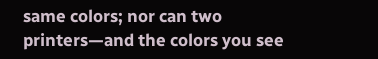same colors; nor can two printers—and the colors you see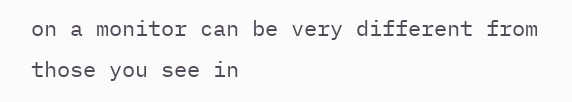on a monitor can be very different from those you see in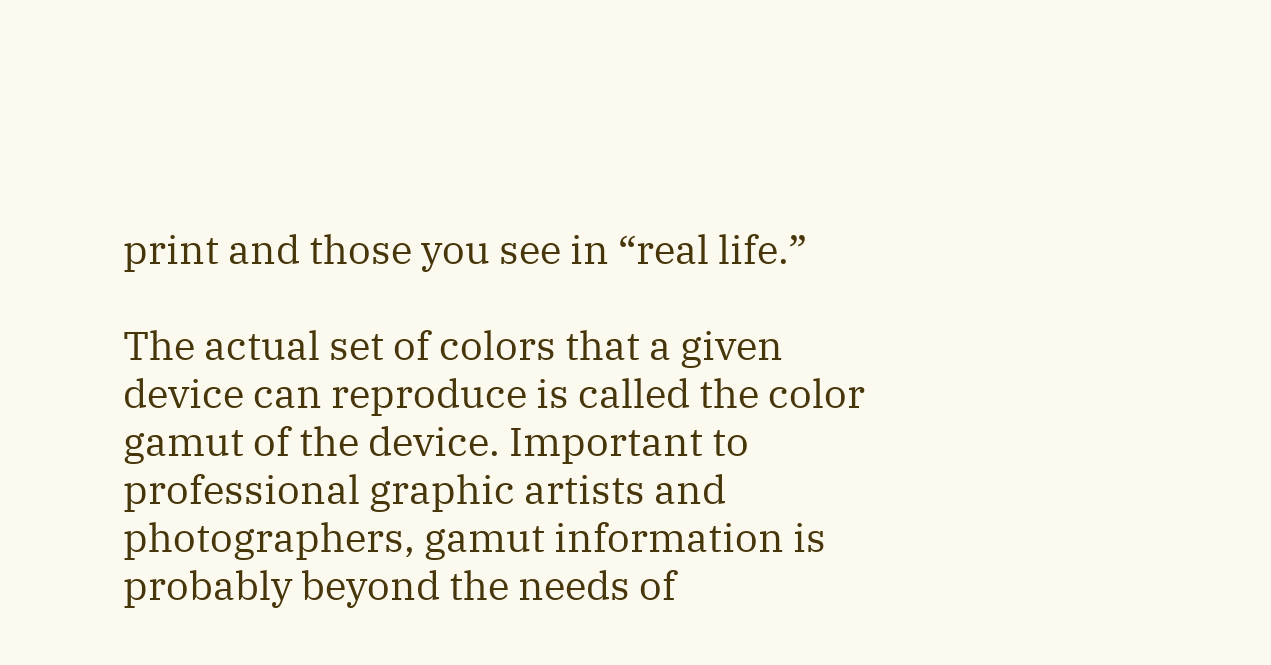print and those you see in “real life.”

The actual set of colors that a given device can reproduce is called the color gamut of the device. Important to professional graphic artists and photographers, gamut information is probably beyond the needs of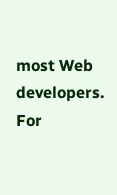most Web developers. For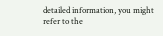detailed information, you might refer to the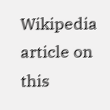Wikipedia article on this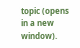topic (opens in a new window).